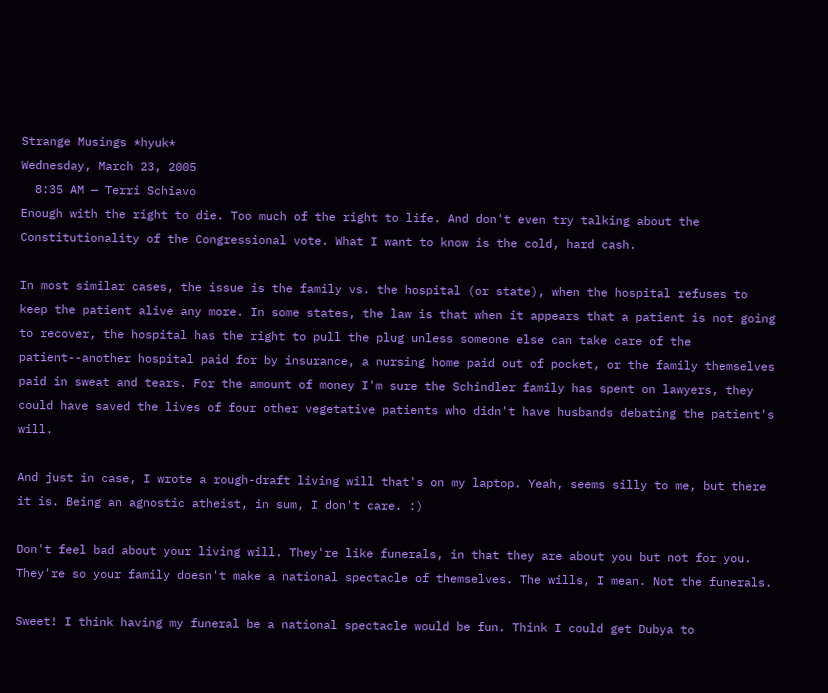Strange Musings *hyuk*
Wednesday, March 23, 2005
  8:35 AM — Terri Schiavo
Enough with the right to die. Too much of the right to life. And don't even try talking about the Constitutionality of the Congressional vote. What I want to know is the cold, hard cash.

In most similar cases, the issue is the family vs. the hospital (or state), when the hospital refuses to keep the patient alive any more. In some states, the law is that when it appears that a patient is not going to recover, the hospital has the right to pull the plug unless someone else can take care of the patient--another hospital paid for by insurance, a nursing home paid out of pocket, or the family themselves paid in sweat and tears. For the amount of money I'm sure the Schindler family has spent on lawyers, they could have saved the lives of four other vegetative patients who didn't have husbands debating the patient's will.

And just in case, I wrote a rough-draft living will that's on my laptop. Yeah, seems silly to me, but there it is. Being an agnostic atheist, in sum, I don't care. :)

Don't feel bad about your living will. They're like funerals, in that they are about you but not for you. They're so your family doesn't make a national spectacle of themselves. The wills, I mean. Not the funerals.

Sweet! I think having my funeral be a national spectacle would be fun. Think I could get Dubya to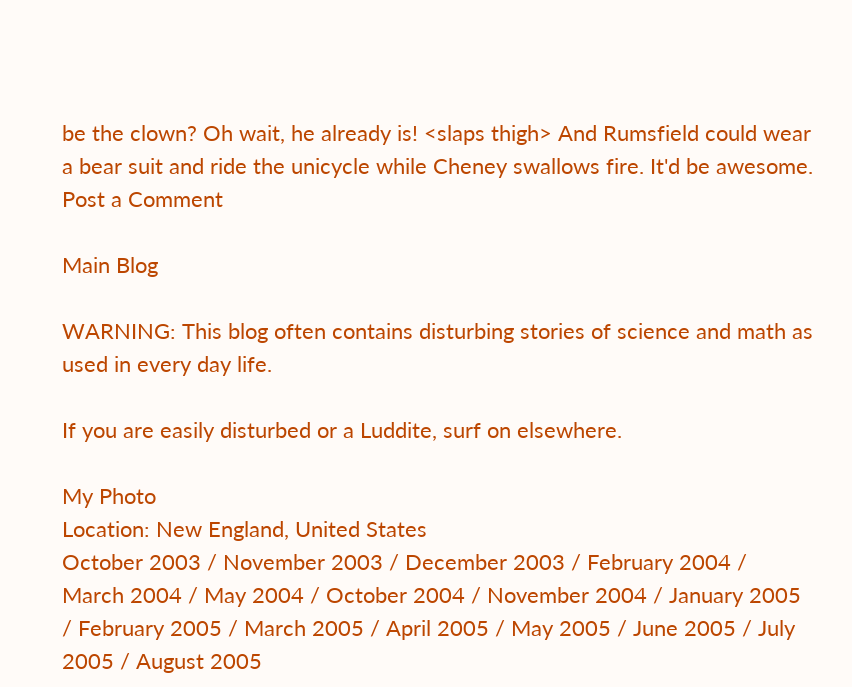be the clown? Oh wait, he already is! <slaps thigh> And Rumsfield could wear a bear suit and ride the unicycle while Cheney swallows fire. It'd be awesome.
Post a Comment

Main Blog

WARNING: This blog often contains disturbing stories of science and math as used in every day life.

If you are easily disturbed or a Luddite, surf on elsewhere.

My Photo
Location: New England, United States
October 2003 / November 2003 / December 2003 / February 2004 / March 2004 / May 2004 / October 2004 / November 2004 / January 2005 / February 2005 / March 2005 / April 2005 / May 2005 / June 2005 / July 2005 / August 2005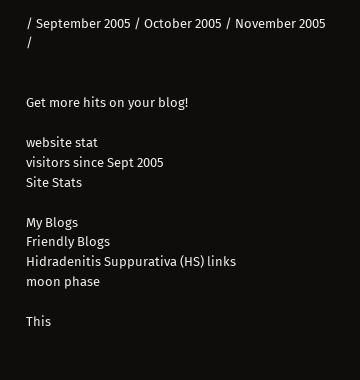/ September 2005 / October 2005 / November 2005 /


Get more hits on your blog!

website stat
visitors since Sept 2005
Site Stats

My Blogs
Friendly Blogs
Hidradenitis Suppurativa (HS) links
moon phase

This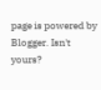page is powered by Blogger. Isn't yours?